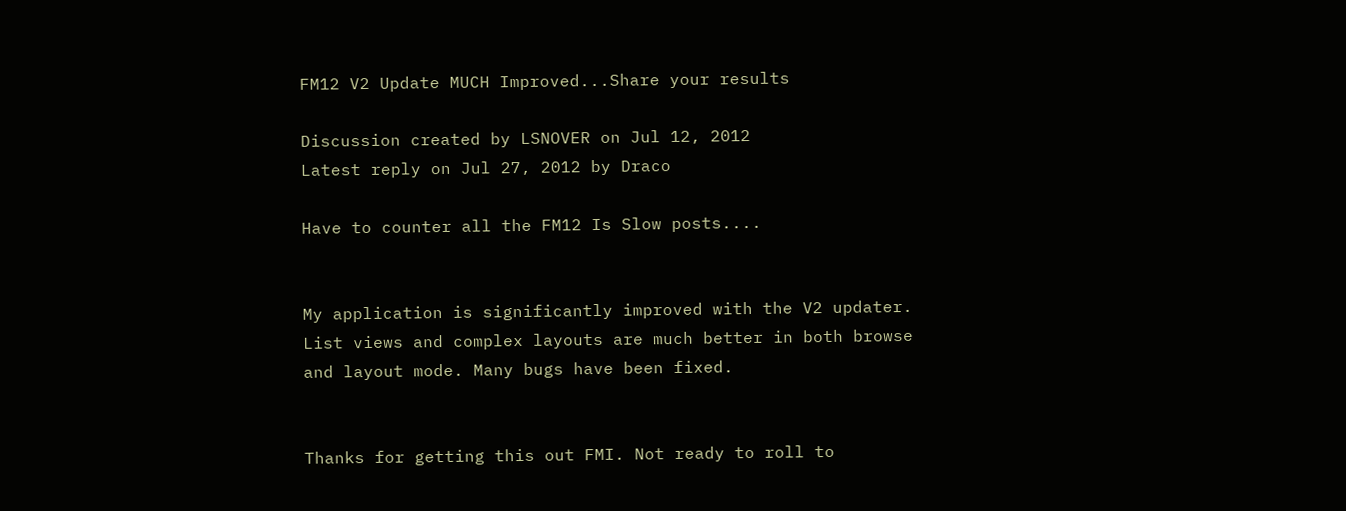FM12 V2 Update MUCH Improved...Share your results

Discussion created by LSNOVER on Jul 12, 2012
Latest reply on Jul 27, 2012 by Draco

Have to counter all the FM12 Is Slow posts....


My application is significantly improved with the V2 updater. List views and complex layouts are much better in both browse and layout mode. Many bugs have been fixed.


Thanks for getting this out FMI. Not ready to roll to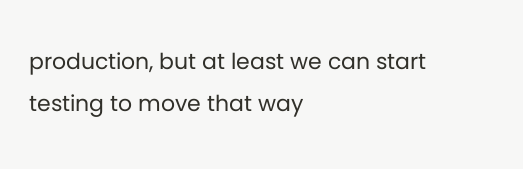production, but at least we can start testing to move that way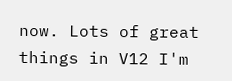now. Lots of great things in V12 I'm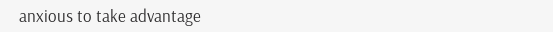anxious to take advantage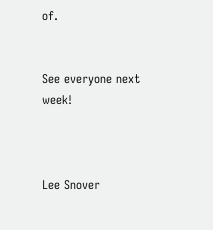of.


See everyone next week!



Lee Snover